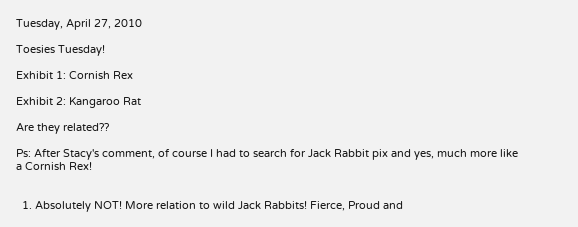Tuesday, April 27, 2010

Toesies Tuesday!

Exhibit 1: Cornish Rex

Exhibit 2: Kangaroo Rat

Are they related??

Ps: After Stacy's comment, of course I had to search for Jack Rabbit pix and yes, much more like a Cornish Rex!


  1. Absolutely NOT! More relation to wild Jack Rabbits! Fierce, Proud and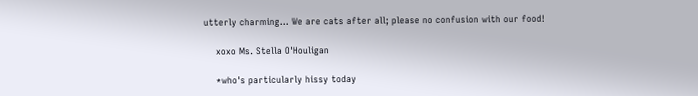utterly charming... We are cats after all; please no confusion with our food!

    xoxo Ms. Stella O'Houligan

    *who's particularly hissy today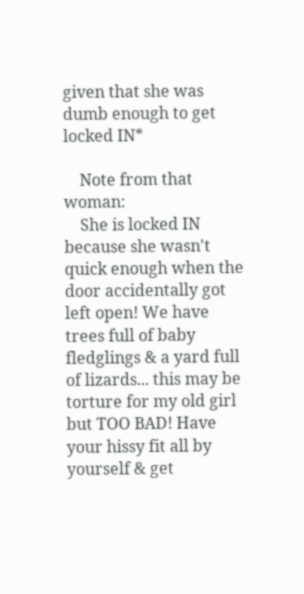given that she was dumb enough to get locked IN*

    Note from that woman:
    She is locked IN because she wasn't quick enough when the door accidentally got left open! We have trees full of baby fledglings & a yard full of lizards... this may be torture for my old girl but TOO BAD! Have your hissy fit all by yourself & get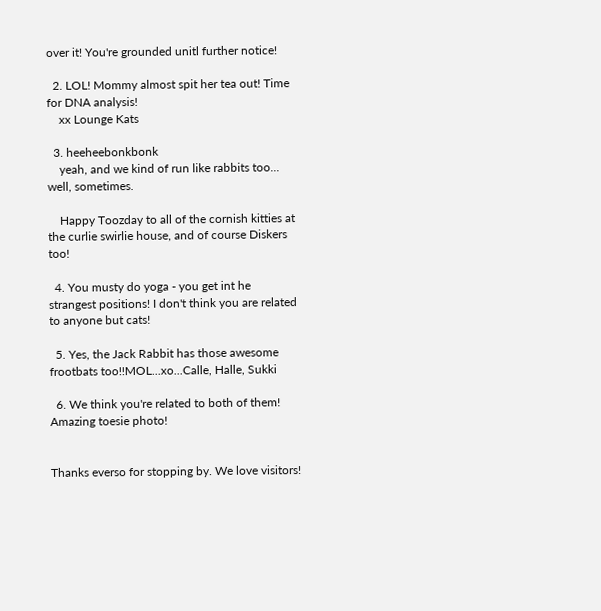over it! You're grounded unitl further notice!

  2. LOL! Mommy almost spit her tea out! Time for DNA analysis!
    xx Lounge Kats

  3. heeheebonkbonk
    yeah, and we kind of run like rabbits too... well, sometimes.

    Happy Toozday to all of the cornish kitties at the curlie swirlie house, and of course Diskers too!

  4. You musty do yoga - you get int he strangest positions! I don't think you are related to anyone but cats!

  5. Yes, the Jack Rabbit has those awesome frootbats too!!MOL...xo...Calle, Halle, Sukki

  6. We think you're related to both of them! Amazing toesie photo!


Thanks everso for stopping by. We love visitors!